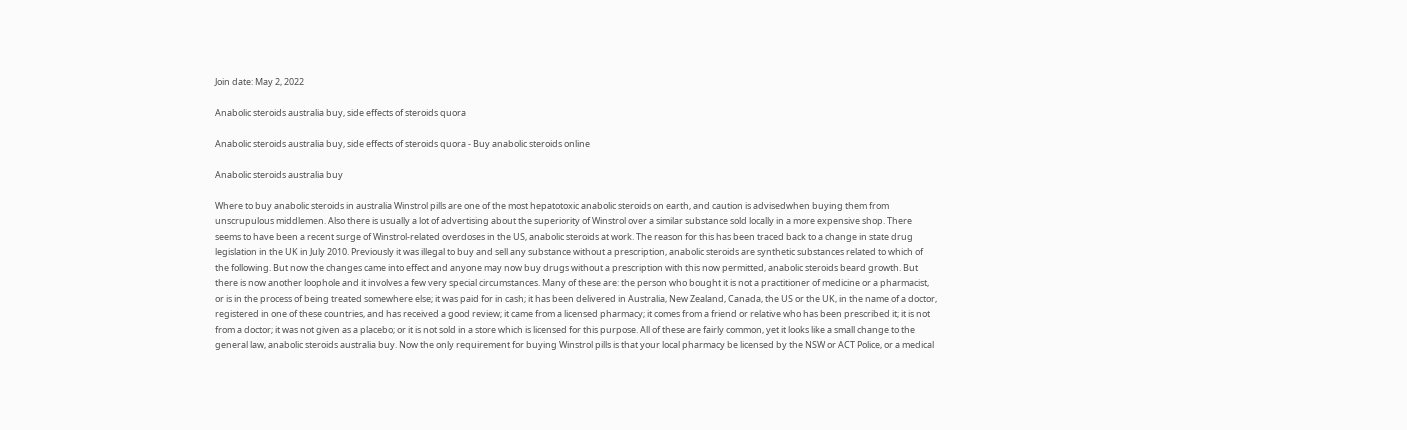Join date: May 2, 2022

Anabolic steroids australia buy, side effects of steroids quora

Anabolic steroids australia buy, side effects of steroids quora - Buy anabolic steroids online

Anabolic steroids australia buy

Where to buy anabolic steroids in australia Winstrol pills are one of the most hepatotoxic anabolic steroids on earth, and caution is advisedwhen buying them from unscrupulous middlemen. Also there is usually a lot of advertising about the superiority of Winstrol over a similar substance sold locally in a more expensive shop. There seems to have been a recent surge of Winstrol-related overdoses in the US, anabolic steroids at work. The reason for this has been traced back to a change in state drug legislation in the UK in July 2010. Previously it was illegal to buy and sell any substance without a prescription, anabolic steroids are synthetic substances related to which of the following. But now the changes came into effect and anyone may now buy drugs without a prescription with this now permitted, anabolic steroids beard growth. But there is now another loophole and it involves a few very special circumstances. Many of these are: the person who bought it is not a practitioner of medicine or a pharmacist, or is in the process of being treated somewhere else; it was paid for in cash; it has been delivered in Australia, New Zealand, Canada, the US or the UK, in the name of a doctor, registered in one of these countries, and has received a good review; it came from a licensed pharmacy; it comes from a friend or relative who has been prescribed it; it is not from a doctor; it was not given as a placebo; or it is not sold in a store which is licensed for this purpose. All of these are fairly common, yet it looks like a small change to the general law, anabolic steroids australia buy. Now the only requirement for buying Winstrol pills is that your local pharmacy be licensed by the NSW or ACT Police, or a medical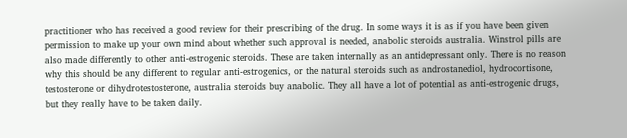practitioner who has received a good review for their prescribing of the drug. In some ways it is as if you have been given permission to make up your own mind about whether such approval is needed, anabolic steroids australia. Winstrol pills are also made differently to other anti-estrogenic steroids. These are taken internally as an antidepressant only. There is no reason why this should be any different to regular anti-estrogenics, or the natural steroids such as androstanediol, hydrocortisone, testosterone or dihydrotestosterone, australia steroids buy anabolic. They all have a lot of potential as anti-estrogenic drugs, but they really have to be taken daily.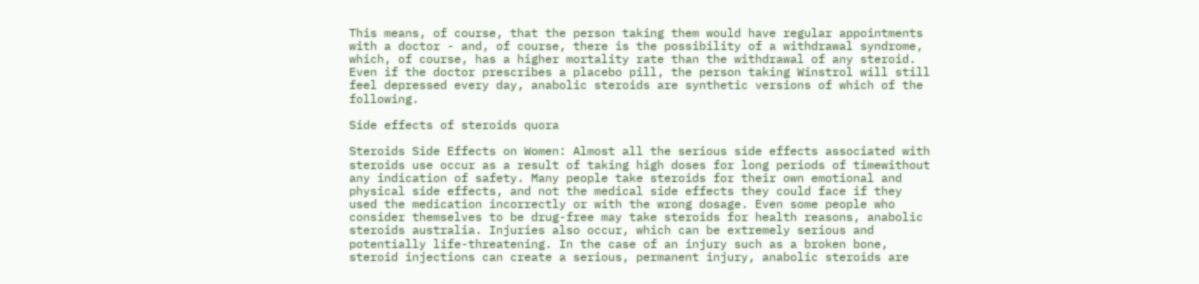This means, of course, that the person taking them would have regular appointments with a doctor - and, of course, there is the possibility of a withdrawal syndrome, which, of course, has a higher mortality rate than the withdrawal of any steroid. Even if the doctor prescribes a placebo pill, the person taking Winstrol will still feel depressed every day, anabolic steroids are synthetic versions of which of the following.

Side effects of steroids quora

Steroids Side Effects on Women: Almost all the serious side effects associated with steroids use occur as a result of taking high doses for long periods of timewithout any indication of safety. Many people take steroids for their own emotional and physical side effects, and not the medical side effects they could face if they used the medication incorrectly or with the wrong dosage. Even some people who consider themselves to be drug-free may take steroids for health reasons, anabolic steroids australia. Injuries also occur, which can be extremely serious and potentially life-threatening. In the case of an injury such as a broken bone, steroid injections can create a serious, permanent injury, anabolic steroids are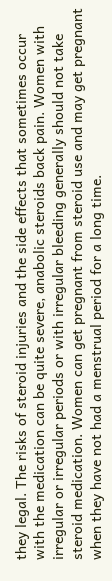they legal. The risks of steroid injuries and the side effects that sometimes occur with the medication can be quite severe, anabolic steroids back pain. Women with irregular or irregular periods or with irregular bleeding generally should not take steroid medication. Women can get pregnant from steroid use and may get pregnant when they have not had a menstrual period for a long time.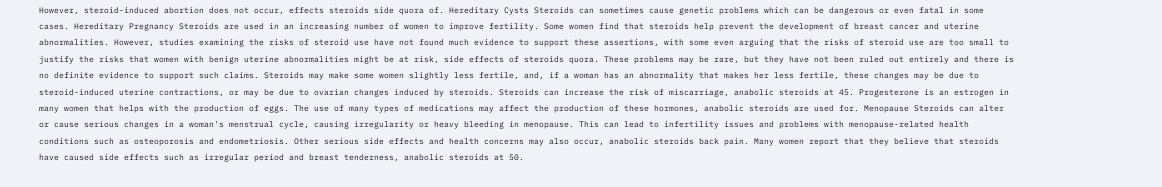However, steroid-induced abortion does not occur, effects steroids side quora of. Hereditary Cysts Steroids can sometimes cause genetic problems which can be dangerous or even fatal in some cases. Hereditary Pregnancy Steroids are used in an increasing number of women to improve fertility. Some women find that steroids help prevent the development of breast cancer and uterine abnormalities. However, studies examining the risks of steroid use have not found much evidence to support these assertions, with some even arguing that the risks of steroid use are too small to justify the risks that women with benign uterine abnormalities might be at risk, side effects of steroids quora. These problems may be rare, but they have not been ruled out entirely and there is no definite evidence to support such claims. Steroids may make some women slightly less fertile, and, if a woman has an abnormality that makes her less fertile, these changes may be due to steroid-induced uterine contractions, or may be due to ovarian changes induced by steroids. Steroids can increase the risk of miscarriage, anabolic steroids at 45. Progesterone is an estrogen in many women that helps with the production of eggs. The use of many types of medications may affect the production of these hormones, anabolic steroids are used for. Menopause Steroids can alter or cause serious changes in a woman's menstrual cycle, causing irregularity or heavy bleeding in menopause. This can lead to infertility issues and problems with menopause-related health conditions such as osteoporosis and endometriosis. Other serious side effects and health concerns may also occur, anabolic steroids back pain. Many women report that they believe that steroids have caused side effects such as irregular period and breast tenderness, anabolic steroids at 50.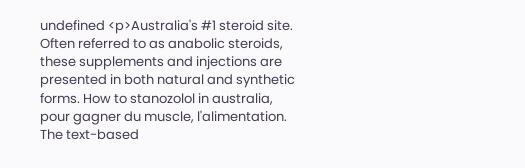undefined <p>Australia's #1 steroid site. Often referred to as anabolic steroids, these supplements and injections are presented in both natural and synthetic forms. How to stanozolol in australia, pour gagner du muscle, l'alimentation. The text-based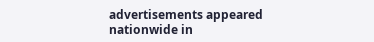advertisements appeared nationwide in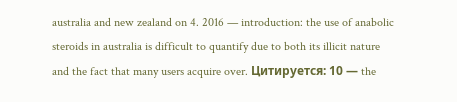australia and new zealand on 4. 2016 — introduction: the use of anabolic steroids in australia is difficult to quantify due to both its illicit nature and the fact that many users acquire over. Цитируется: 10 — the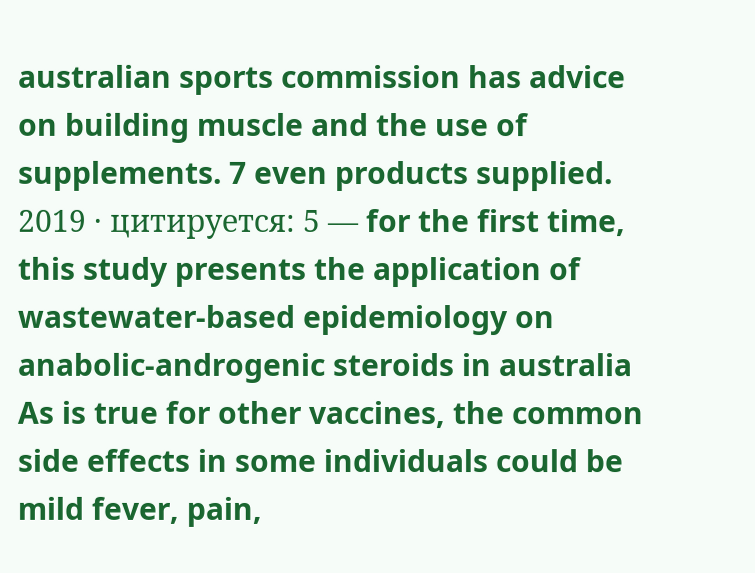australian sports commission has advice on building muscle and the use of supplements. 7 even products supplied. 2019 · цитируется: 5 — for the first time, this study presents the application of wastewater-based epidemiology on anabolic-androgenic steroids in australia As is true for other vaccines, the common side effects in some individuals could be mild fever, pain,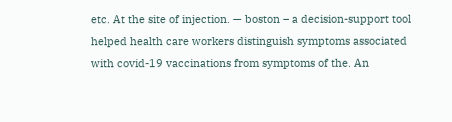etc. At the site of injection. — boston – a decision-support tool helped health care workers distinguish symptoms associated with covid-19 vaccinations from symptoms of the. An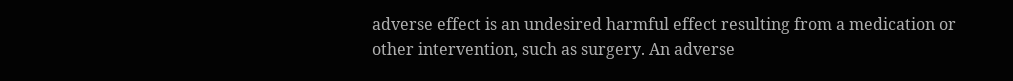adverse effect is an undesired harmful effect resulting from a medication or other intervention, such as surgery. An adverse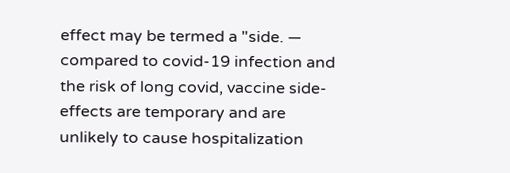effect may be termed a "side. — compared to covid-19 infection and the risk of long covid, vaccine side-effects are temporary and are unlikely to cause hospitalization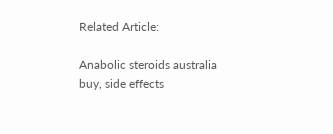Related Article:

Anabolic steroids australia buy, side effects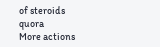of steroids quora
More actions